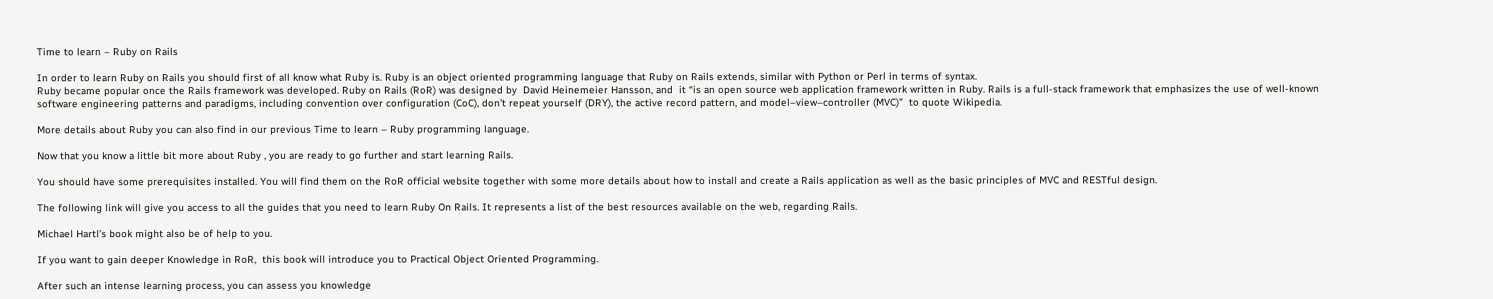Time to learn – Ruby on Rails

In order to learn Ruby on Rails you should first of all know what Ruby is. Ruby is an object oriented programming language that Ruby on Rails extends, similar with Python or Perl in terms of syntax.
Ruby became popular once the Rails framework was developed. Ruby on Rails (RoR) was designed by  David Heinemeier Hansson, and  it “is an open source web application framework written in Ruby. Rails is a full-stack framework that emphasizes the use of well-known software engineering patterns and paradigms, including convention over configuration (CoC), don’t repeat yourself (DRY), the active record pattern, and model–view–controller (MVC)”  to quote Wikipedia.

More details about Ruby you can also find in our previous Time to learn – Ruby programming language.

Now that you know a little bit more about Ruby , you are ready to go further and start learning Rails.

You should have some prerequisites installed. You will find them on the RoR official website together with some more details about how to install and create a Rails application as well as the basic principles of MVC and RESTful design.

The following link will give you access to all the guides that you need to learn Ruby On Rails. It represents a list of the best resources available on the web, regarding Rails.

Michael Hartl’s book might also be of help to you.

If you want to gain deeper Knowledge in RoR,  this book will introduce you to Practical Object Oriented Programming.

After such an intense learning process, you can assess you knowledge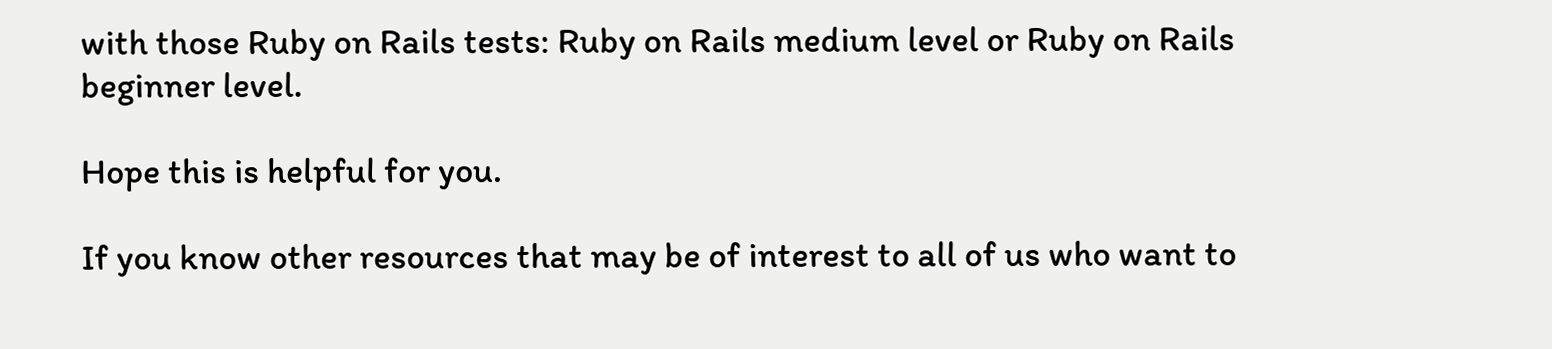with those Ruby on Rails tests: Ruby on Rails medium level or Ruby on Rails beginner level.

Hope this is helpful for you.

If you know other resources that may be of interest to all of us who want to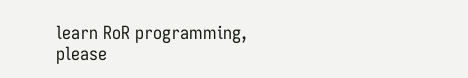learn RoR programming, please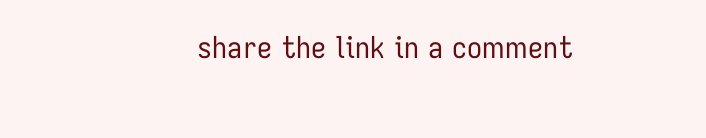share the link in a comment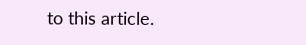to this article.